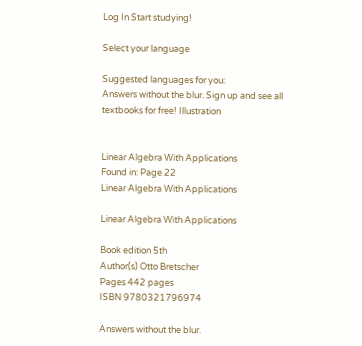Log In Start studying!

Select your language

Suggested languages for you:
Answers without the blur. Sign up and see all textbooks for free! Illustration


Linear Algebra With Applications
Found in: Page 22
Linear Algebra With Applications

Linear Algebra With Applications

Book edition 5th
Author(s) Otto Bretscher
Pages 442 pages
ISBN 9780321796974

Answers without the blur.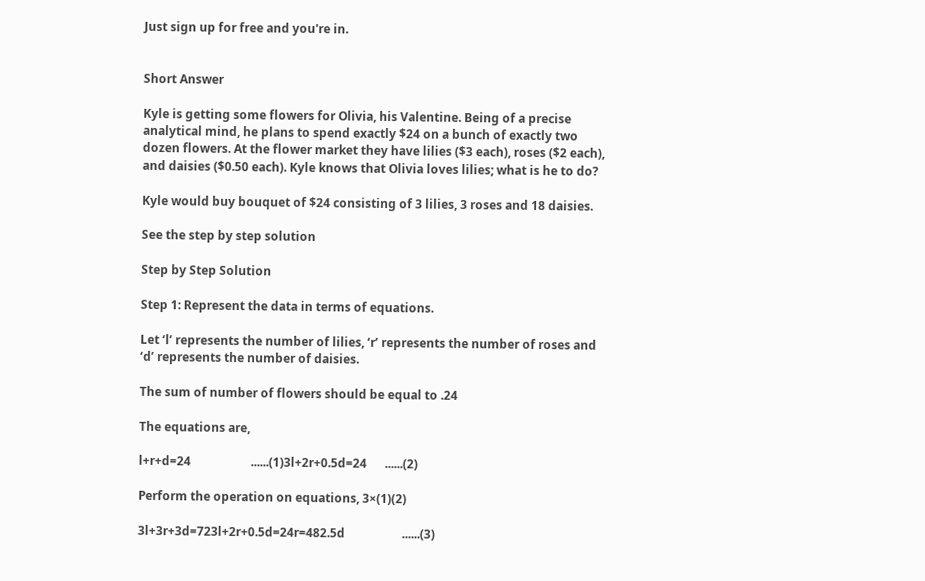Just sign up for free and you're in.


Short Answer

Kyle is getting some flowers for Olivia, his Valentine. Being of a precise analytical mind, he plans to spend exactly $24 on a bunch of exactly two dozen flowers. At the flower market they have lilies ($3 each), roses ($2 each), and daisies ($0.50 each). Kyle knows that Olivia loves lilies; what is he to do?

Kyle would buy bouquet of $24 consisting of 3 lilies, 3 roses and 18 daisies.

See the step by step solution

Step by Step Solution

Step 1: Represent the data in terms of equations.

Let ‘l’ represents the number of lilies, ‘r’ represents the number of roses and ‘d’ represents the number of daisies.

The sum of number of flowers should be equal to .24

The equations are,

l+r+d=24                    ......(1)3l+2r+0.5d=24      ......(2)

Perform the operation on equations, 3×(1)(2)

3l+3r+3d=723l+2r+0.5d=24r=482.5d                   ......(3)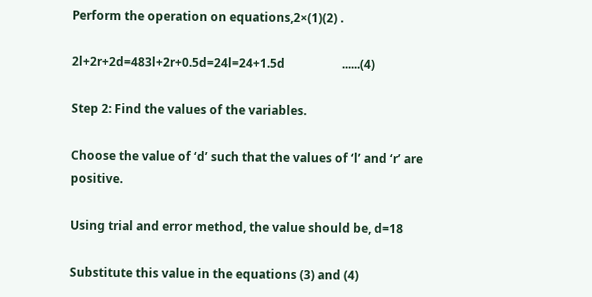Perform the operation on equations,2×(1)(2) .

2l+2r+2d=483l+2r+0.5d=24l=24+1.5d                   ......(4)

Step 2: Find the values of the variables.

Choose the value of ‘d’ such that the values of ‘l’ and ‘r’ are positive.

Using trial and error method, the value should be, d=18

Substitute this value in the equations (3) and (4)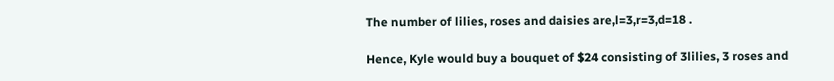The number of lilies, roses and daisies are,l=3,r=3,d=18 .

Hence, Kyle would buy a bouquet of $24 consisting of 3lilies, 3 roses and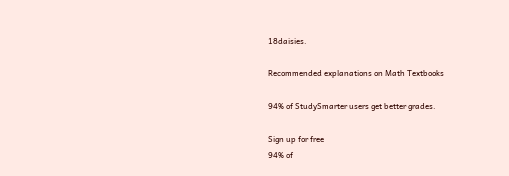18daisies.

Recommended explanations on Math Textbooks

94% of StudySmarter users get better grades.

Sign up for free
94% of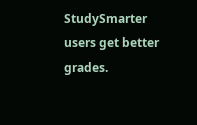StudySmarter users get better grades.